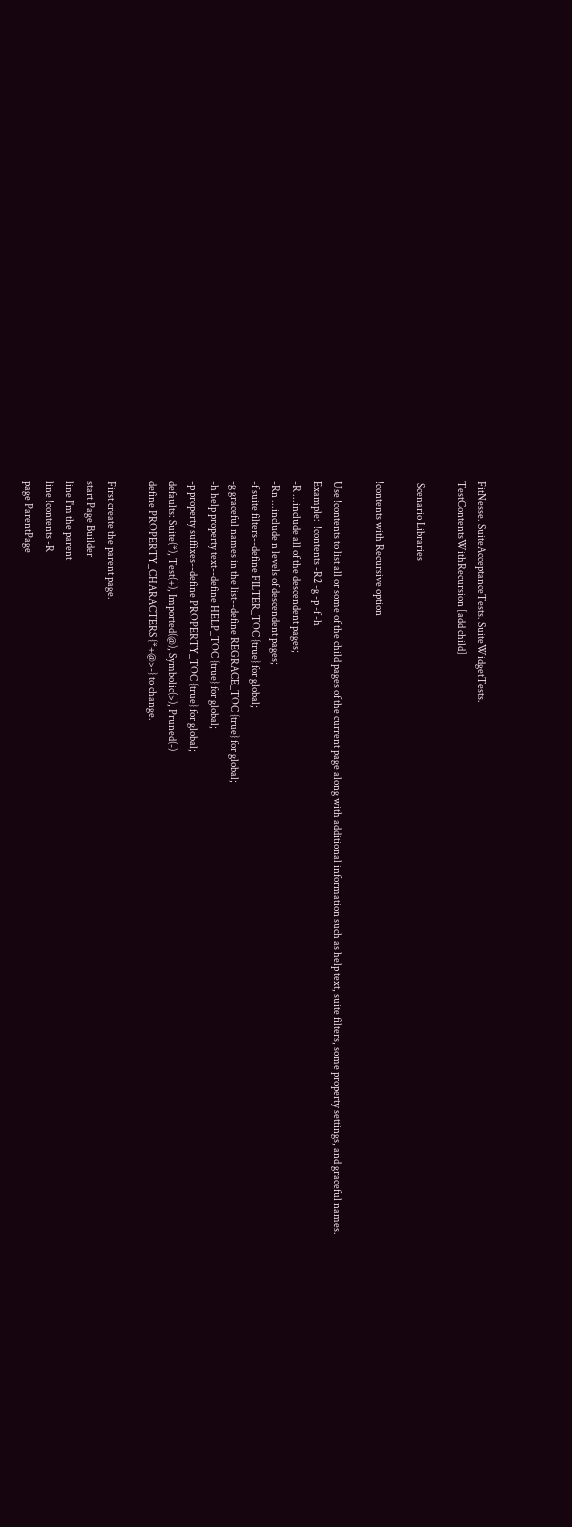FitNesse. SuiteAcceptanceTests. SuiteWidgetTests.
TestContentsWithRecursion [add child]

 Scenario Libraries

!contents with Recursive option

Use !contents to list all or some of the child pages of the current page along with additional information such as help text, suite filters, some property settings, and graceful names.
Example:  !contents -R2 -g -p -f -h
-R ...include all of the descendent pages;
-Rn ...include n levels of descendent pages;
-f suite filters--define FILTER_TOC {true} for global;
-g graceful names in the list--define REGRACE_TOC {true} for global;
-h help property text--define HELP_TOC {true} for global;
-p property suffixes--define PROPERTY_TOC {true} for global;
defaults: Suite(*), Test(+), Imported(@), Symbolic(>), Pruned(-)
define PROPERTY_CHARACTERS {*+@>-} to change.

First create the parent page.
start Page Builder
line I'm the parent
line !contents -R
page ParentPage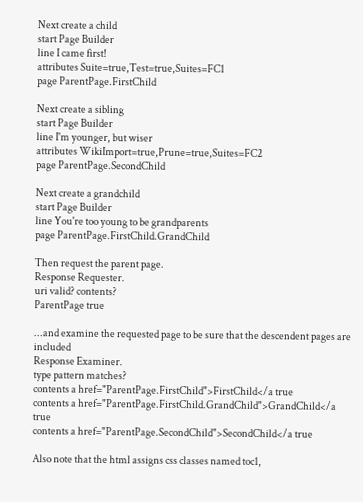Next create a child
start Page Builder
line I came first!
attributes Suite=true,Test=true,Suites=FC1
page ParentPage.FirstChild

Next create a sibling
start Page Builder
line I'm younger, but wiser
attributes WikiImport=true,Prune=true,Suites=FC2
page ParentPage.SecondChild

Next create a grandchild
start Page Builder
line You're too young to be grandparents
page ParentPage.FirstChild.GrandChild

Then request the parent page.
Response Requester.
uri valid? contents?
ParentPage true

...and examine the requested page to be sure that the descendent pages are included
Response Examiner.
type pattern matches?
contents a href="ParentPage.FirstChild">FirstChild</a true
contents a href="ParentPage.FirstChild.GrandChild">GrandChild</a true
contents a href="ParentPage.SecondChild">SecondChild</a true

Also note that the html assigns css classes named toc1,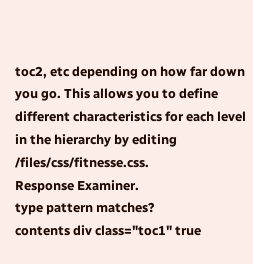toc2, etc depending on how far down you go. This allows you to define different characteristics for each level in the hierarchy by editing /files/css/fitnesse.css.
Response Examiner.
type pattern matches?
contents div class="toc1" true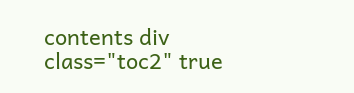contents div class="toc2" true